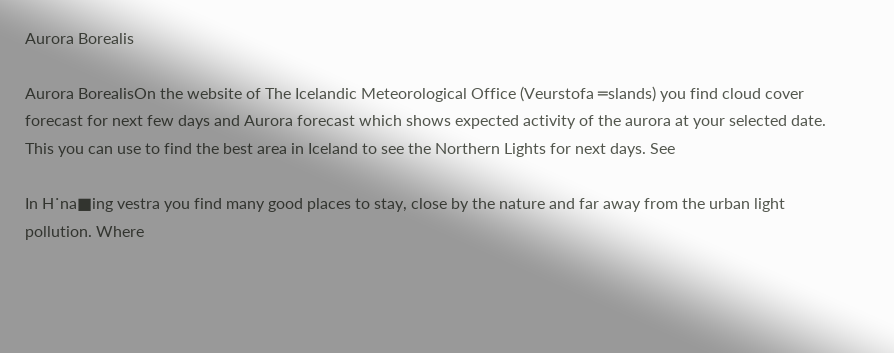Aurora Borealis

Aurora BorealisOn the website of The Icelandic Meteorological Office (Veurstofa ═slands) you find cloud cover forecast for next few days and Aurora forecast which shows expected activity of the aurora at your selected date. This you can use to find the best area in Iceland to see the Northern Lights for next days. See

In H˙na■ing vestra you find many good places to stay, close by the nature and far away from the urban light pollution. Where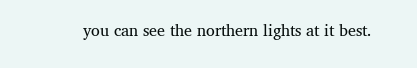you can see the northern lights at it best.